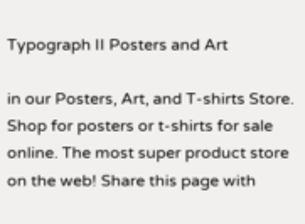Typograph II Posters and Art

in our Posters, Art, and T-shirts Store.
Shop for posters or t-shirts for sale online. The most super product store on the web! Share this page with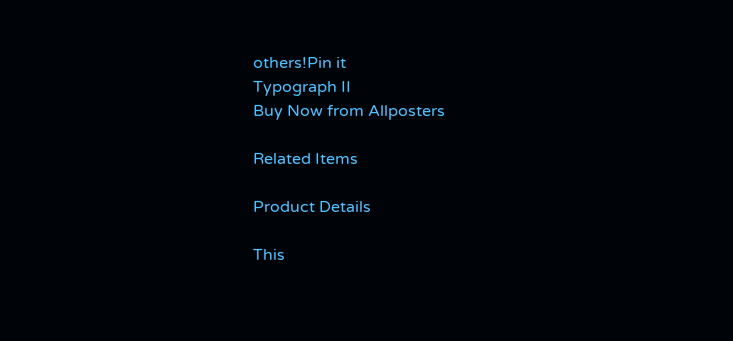others!Pin it
Typograph II
Buy Now from Allposters

Related Items

Product Details

This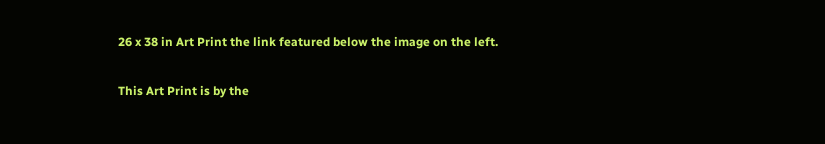26 x 38 in Art Print the link featured below the image on the left.

This Art Print is by the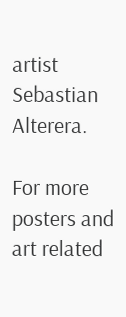artist Sebastian Alterera.

For more posters and art related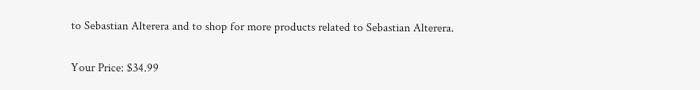to Sebastian Alterera and to shop for more products related to Sebastian Alterera.

Your Price: $34.99